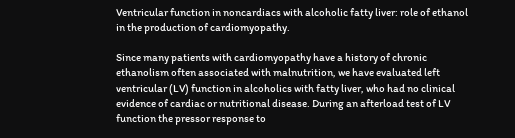Ventricular function in noncardiacs with alcoholic fatty liver: role of ethanol in the production of cardiomyopathy.

Since many patients with cardiomyopathy have a history of chronic ethanolism often associated with malnutrition, we have evaluated left ventricular (LV) function in alcoholics with fatty liver, who had no clinical evidence of cardiac or nutritional disease. During an afterload test of LV function the pressor response to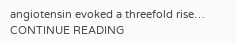angiotensin evoked a threefold rise… CONTINUE READING